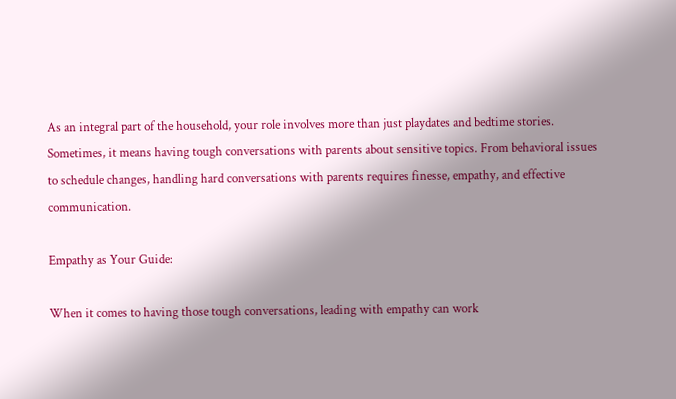As an integral part of the household, your role involves more than just playdates and bedtime stories. Sometimes, it means having tough conversations with parents about sensitive topics. From behavioral issues to schedule changes, handling hard conversations with parents requires finesse, empathy, and effective communication.

Empathy as Your Guide:

When it comes to having those tough conversations, leading with empathy can work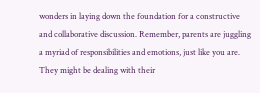wonders in laying down the foundation for a constructive and collaborative discussion. Remember, parents are juggling a myriad of responsibilities and emotions, just like you are. They might be dealing with their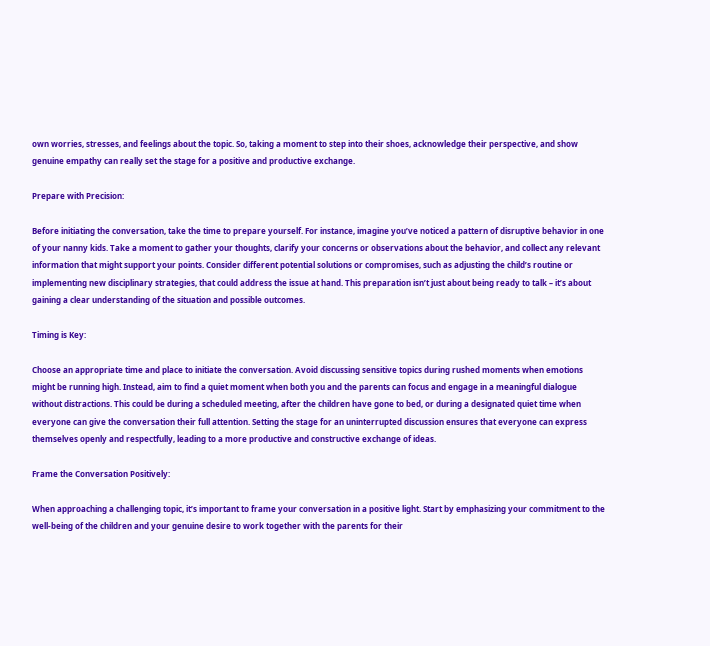own worries, stresses, and feelings about the topic. So, taking a moment to step into their shoes, acknowledge their perspective, and show genuine empathy can really set the stage for a positive and productive exchange.

Prepare with Precision:

Before initiating the conversation, take the time to prepare yourself. For instance, imagine you’ve noticed a pattern of disruptive behavior in one of your nanny kids. Take a moment to gather your thoughts, clarify your concerns or observations about the behavior, and collect any relevant information that might support your points. Consider different potential solutions or compromises, such as adjusting the child’s routine or implementing new disciplinary strategies, that could address the issue at hand. This preparation isn’t just about being ready to talk – it’s about gaining a clear understanding of the situation and possible outcomes.

Timing is Key:

Choose an appropriate time and place to initiate the conversation. Avoid discussing sensitive topics during rushed moments when emotions might be running high. Instead, aim to find a quiet moment when both you and the parents can focus and engage in a meaningful dialogue without distractions. This could be during a scheduled meeting, after the children have gone to bed, or during a designated quiet time when everyone can give the conversation their full attention. Setting the stage for an uninterrupted discussion ensures that everyone can express themselves openly and respectfully, leading to a more productive and constructive exchange of ideas.

Frame the Conversation Positively:

When approaching a challenging topic, it’s important to frame your conversation in a positive light. Start by emphasizing your commitment to the well-being of the children and your genuine desire to work together with the parents for their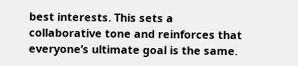best interests. This sets a collaborative tone and reinforces that everyone’s ultimate goal is the same.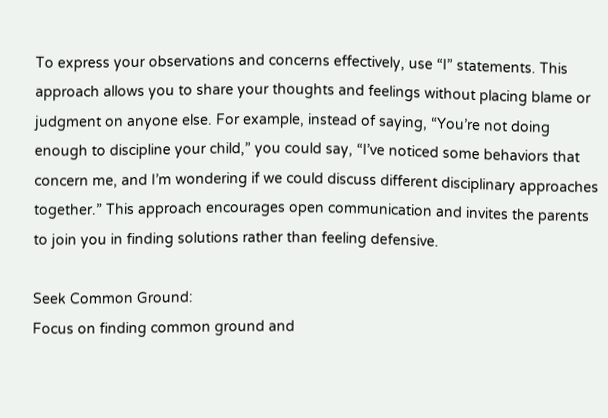To express your observations and concerns effectively, use “I” statements. This approach allows you to share your thoughts and feelings without placing blame or judgment on anyone else. For example, instead of saying, “You’re not doing enough to discipline your child,” you could say, “I’ve noticed some behaviors that concern me, and I’m wondering if we could discuss different disciplinary approaches together.” This approach encourages open communication and invites the parents to join you in finding solutions rather than feeling defensive.

Seek Common Ground:
Focus on finding common ground and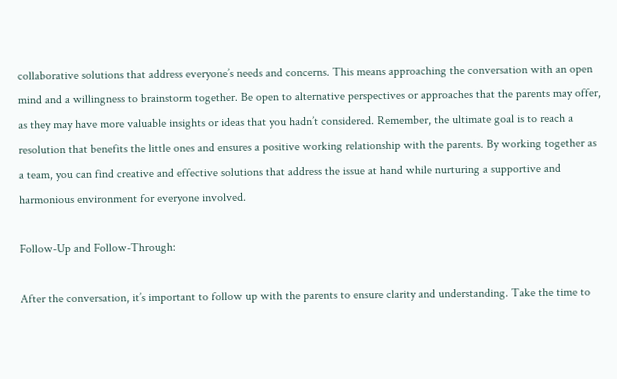collaborative solutions that address everyone’s needs and concerns. This means approaching the conversation with an open mind and a willingness to brainstorm together. Be open to alternative perspectives or approaches that the parents may offer, as they may have more valuable insights or ideas that you hadn’t considered. Remember, the ultimate goal is to reach a resolution that benefits the little ones and ensures a positive working relationship with the parents. By working together as a team, you can find creative and effective solutions that address the issue at hand while nurturing a supportive and harmonious environment for everyone involved.

Follow-Up and Follow-Through:

After the conversation, it’s important to follow up with the parents to ensure clarity and understanding. Take the time to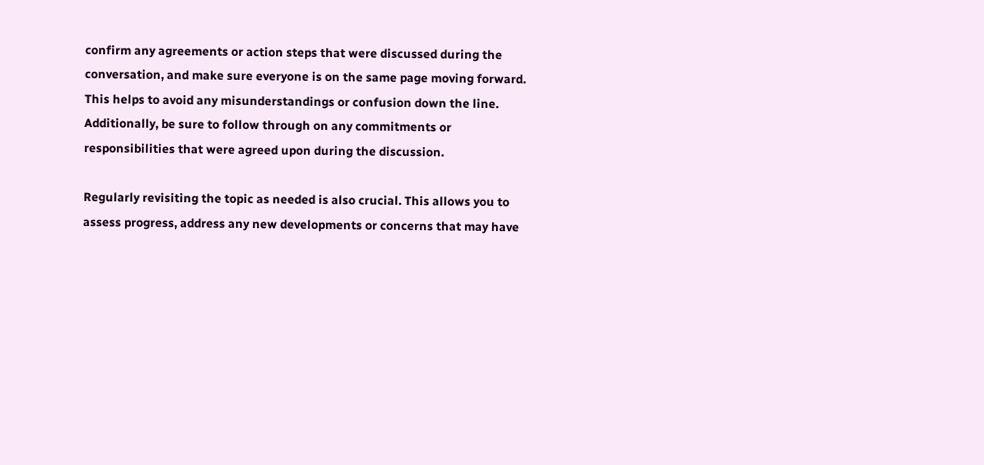confirm any agreements or action steps that were discussed during the conversation, and make sure everyone is on the same page moving forward. This helps to avoid any misunderstandings or confusion down the line. Additionally, be sure to follow through on any commitments or responsibilities that were agreed upon during the discussion.

Regularly revisiting the topic as needed is also crucial. This allows you to assess progress, address any new developments or concerns that may have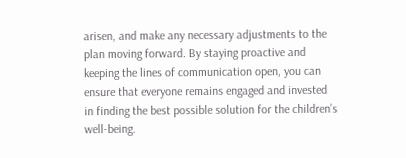arisen, and make any necessary adjustments to the plan moving forward. By staying proactive and keeping the lines of communication open, you can ensure that everyone remains engaged and invested in finding the best possible solution for the children’s well-being.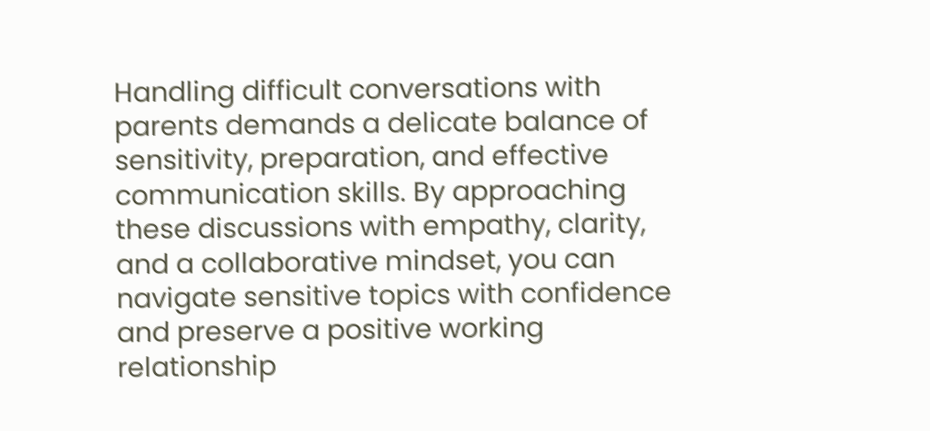Handling difficult conversations with parents demands a delicate balance of sensitivity, preparation, and effective communication skills. By approaching these discussions with empathy, clarity, and a collaborative mindset, you can navigate sensitive topics with confidence and preserve a positive working relationship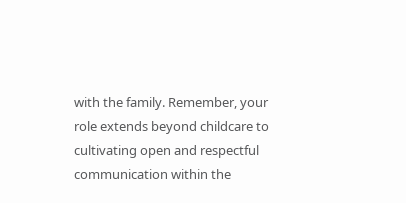with the family. Remember, your role extends beyond childcare to cultivating open and respectful communication within the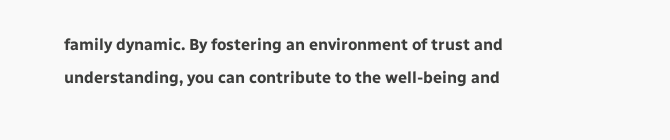family dynamic. By fostering an environment of trust and understanding, you can contribute to the well-being and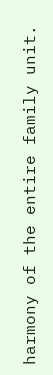harmony of the entire family unit.